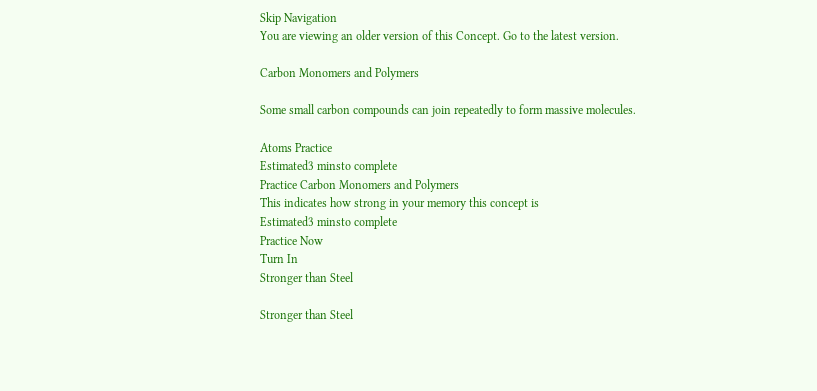Skip Navigation
You are viewing an older version of this Concept. Go to the latest version.

Carbon Monomers and Polymers

Some small carbon compounds can join repeatedly to form massive molecules.

Atoms Practice
Estimated3 minsto complete
Practice Carbon Monomers and Polymers
This indicates how strong in your memory this concept is
Estimated3 minsto complete
Practice Now
Turn In
Stronger than Steel

Stronger than Steel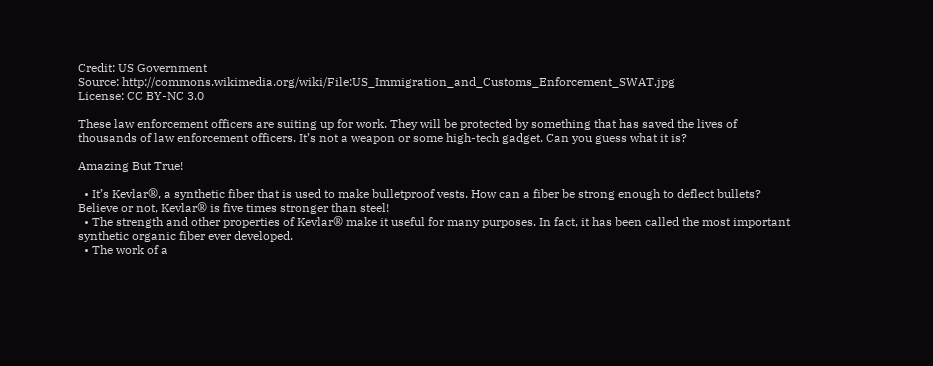Credit: US Government
Source: http://commons.wikimedia.org/wiki/File:US_Immigration_and_Customs_Enforcement_SWAT.jpg
License: CC BY-NC 3.0

These law enforcement officers are suiting up for work. They will be protected by something that has saved the lives of thousands of law enforcement officers. It’s not a weapon or some high-tech gadget. Can you guess what it is?

Amazing But True!

  • It’s Kevlar®, a synthetic fiber that is used to make bulletproof vests. How can a fiber be strong enough to deflect bullets? Believe or not, Kevlar® is five times stronger than steel!
  • The strength and other properties of Kevlar® make it useful for many purposes. In fact, it has been called the most important synthetic organic fiber ever developed.
  • The work of a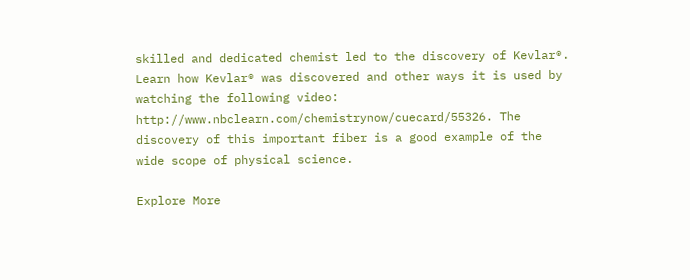skilled and dedicated chemist led to the discovery of Kevlar®. Learn how Kevlar® was discovered and other ways it is used by watching the following video: http://www.nbclearn.com/chemistrynow/cuecard/55326. The discovery of this important fiber is a good example of the wide scope of physical science.

Explore More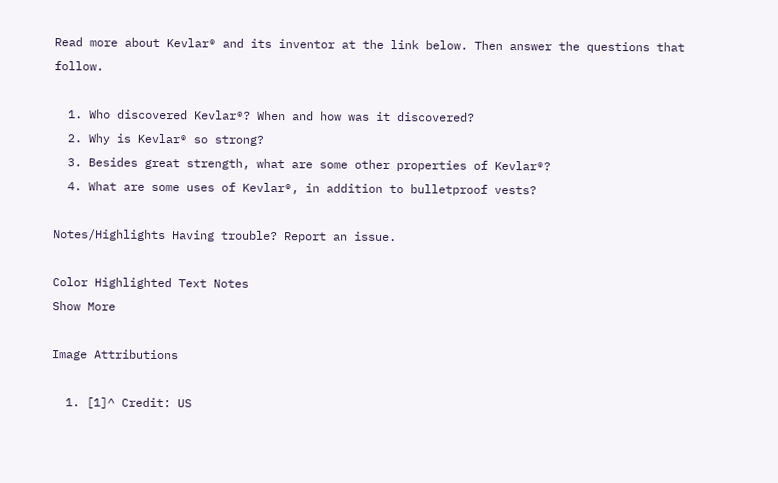Read more about Kevlar® and its inventor at the link below. Then answer the questions that follow.

  1. Who discovered Kevlar®? When and how was it discovered?
  2. Why is Kevlar® so strong?
  3. Besides great strength, what are some other properties of Kevlar®?
  4. What are some uses of Kevlar®, in addition to bulletproof vests?

Notes/Highlights Having trouble? Report an issue.

Color Highlighted Text Notes
Show More

Image Attributions

  1. [1]^ Credit: US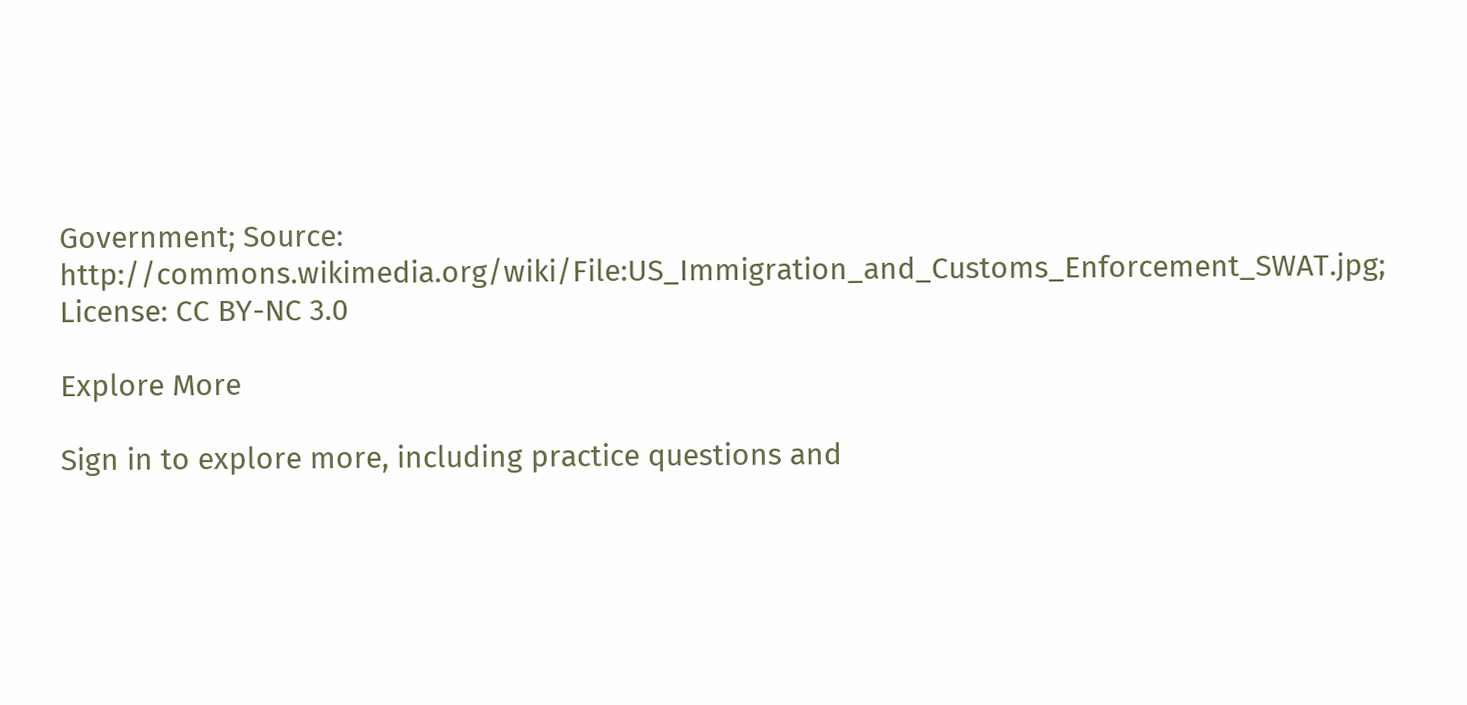Government; Source: http://commons.wikimedia.org/wiki/File:US_Immigration_and_Customs_Enforcement_SWAT.jpg; License: CC BY-NC 3.0

Explore More

Sign in to explore more, including practice questions and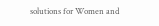solutions for Women and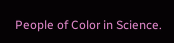People of Color in Science.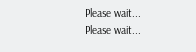Please wait...
Please wait...